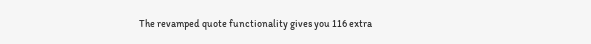The revamped quote functionality gives you 116 extra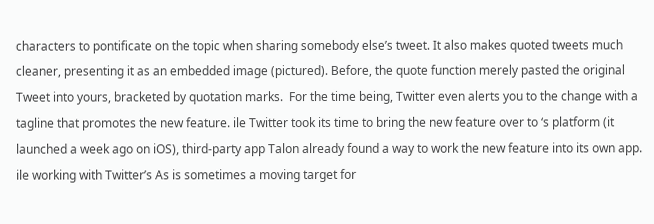characters to pontificate on the topic when sharing somebody else’s tweet. It also makes quoted tweets much cleaner, presenting it as an embedded image (pictured). Before, the quote function merely pasted the original Tweet into yours, bracketed by quotation marks.  For the time being, Twitter even alerts you to the change with a tagline that promotes the new feature. ile Twitter took its time to bring the new feature over to ‘s platform (it launched a week ago on iOS), third-party app Talon already found a way to work the new feature into its own app. ile working with Twitter’s As is sometimes a moving target for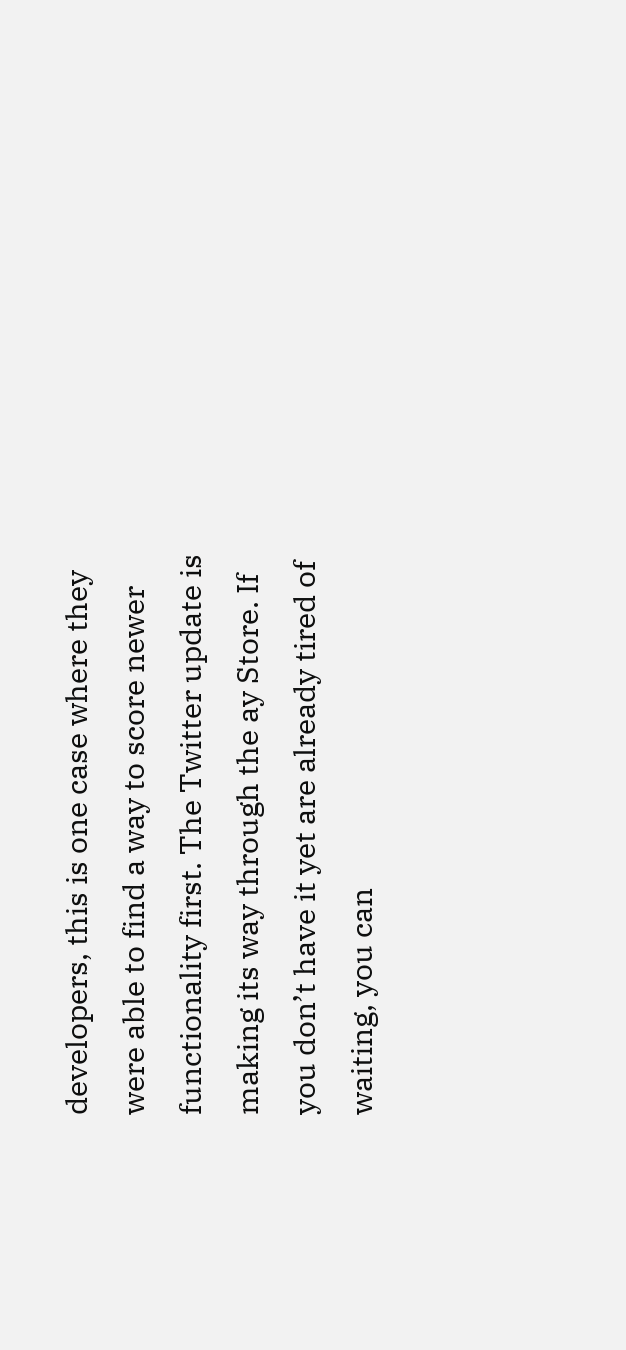developers, this is one case where they were able to find a way to score newer functionality first. The Twitter update is making its way through the ay Store. If you don’t have it yet are already tired of waiting, you can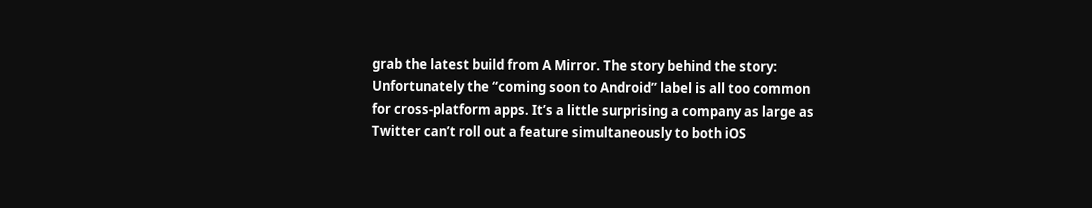grab the latest build from A Mirror. The story behind the story:  Unfortunately the “coming soon to Android” label is all too common for cross-platform apps. It’s a little surprising a company as large as Twitter can’t roll out a feature simultaneously to both iOS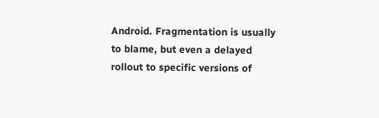Android. Fragmentation is usually to blame, but even a delayed rollout to specific versions of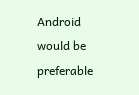Android would be preferable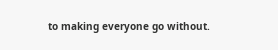to making everyone go without.